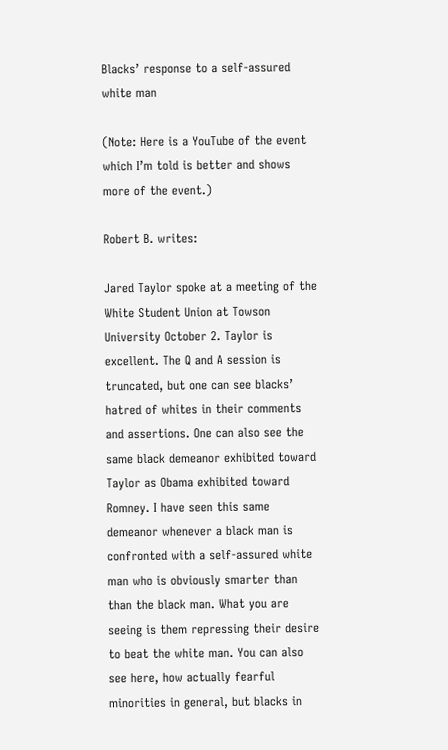Blacks’ response to a self-assured white man

(Note: Here is a YouTube of the event which I’m told is better and shows more of the event.)

Robert B. writes:

Jared Taylor spoke at a meeting of the White Student Union at Towson University October 2. Taylor is excellent. The Q and A session is truncated, but one can see blacks’ hatred of whites in their comments and assertions. One can also see the same black demeanor exhibited toward Taylor as Obama exhibited toward Romney. I have seen this same demeanor whenever a black man is confronted with a self-assured white man who is obviously smarter than than the black man. What you are seeing is them repressing their desire to beat the white man. You can also see here, how actually fearful minorities in general, but blacks in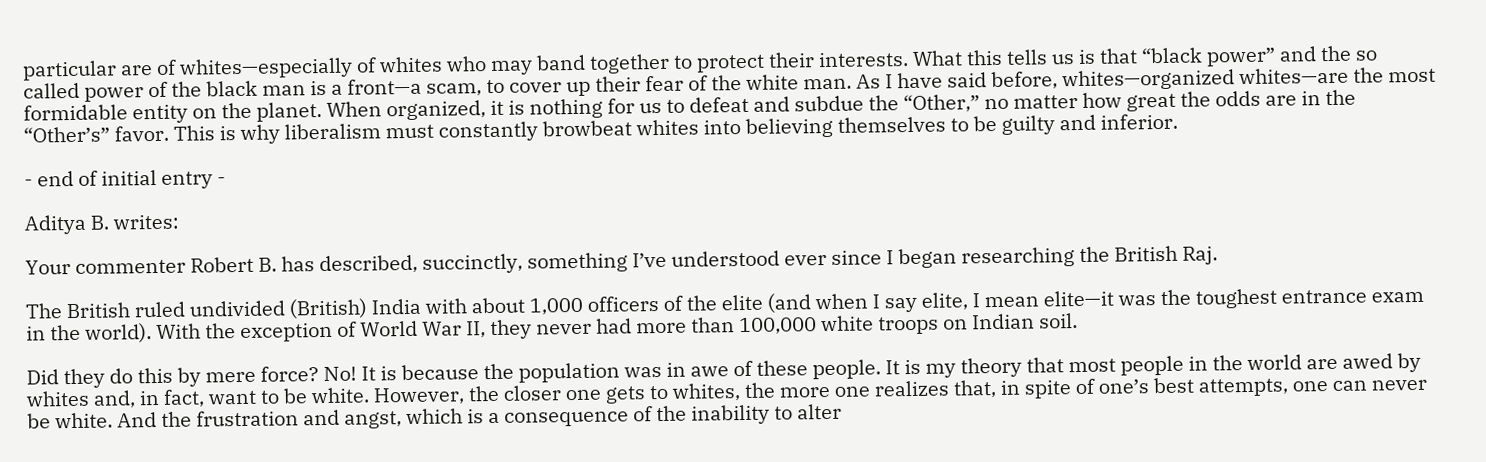particular are of whites—especially of whites who may band together to protect their interests. What this tells us is that “black power” and the so called power of the black man is a front—a scam, to cover up their fear of the white man. As I have said before, whites—organized whites—are the most formidable entity on the planet. When organized, it is nothing for us to defeat and subdue the “Other,” no matter how great the odds are in the “Other’s” favor. This is why liberalism must constantly browbeat whites into believing themselves to be guilty and inferior.

- end of initial entry -

Aditya B. writes:

Your commenter Robert B. has described, succinctly, something I’ve understood ever since I began researching the British Raj.

The British ruled undivided (British) India with about 1,000 officers of the elite (and when I say elite, I mean elite—it was the toughest entrance exam in the world). With the exception of World War II, they never had more than 100,000 white troops on Indian soil.

Did they do this by mere force? No! It is because the population was in awe of these people. It is my theory that most people in the world are awed by whites and, in fact, want to be white. However, the closer one gets to whites, the more one realizes that, in spite of one’s best attempts, one can never be white. And the frustration and angst, which is a consequence of the inability to alter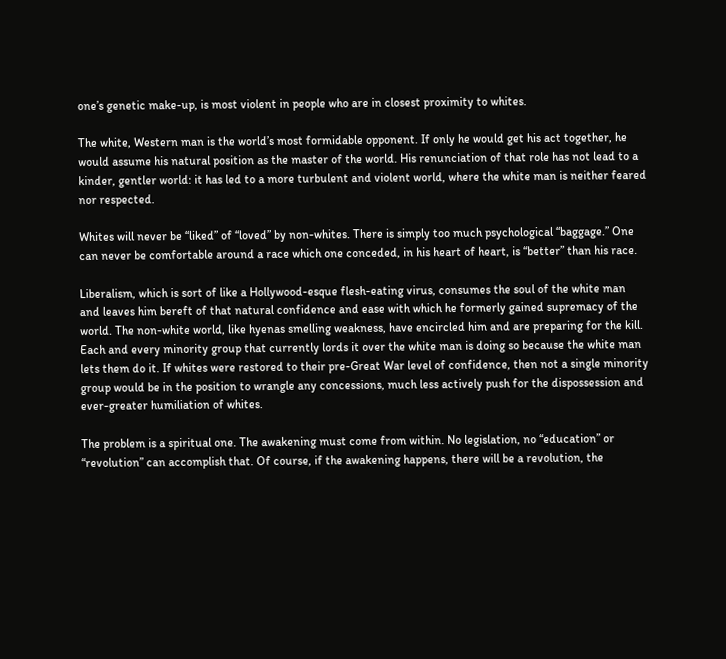one’s genetic make-up, is most violent in people who are in closest proximity to whites.

The white, Western man is the world’s most formidable opponent. If only he would get his act together, he would assume his natural position as the master of the world. His renunciation of that role has not lead to a kinder, gentler world: it has led to a more turbulent and violent world, where the white man is neither feared nor respected.

Whites will never be “liked” of “loved” by non-whites. There is simply too much psychological “baggage.” One can never be comfortable around a race which one conceded, in his heart of heart, is “better” than his race.

Liberalism, which is sort of like a Hollywood-esque flesh-eating virus, consumes the soul of the white man and leaves him bereft of that natural confidence and ease with which he formerly gained supremacy of the world. The non-white world, like hyenas smelling weakness, have encircled him and are preparing for the kill. Each and every minority group that currently lords it over the white man is doing so because the white man lets them do it. If whites were restored to their pre-Great War level of confidence, then not a single minority group would be in the position to wrangle any concessions, much less actively push for the dispossession and ever-greater humiliation of whites.

The problem is a spiritual one. The awakening must come from within. No legislation, no “education” or “revolution” can accomplish that. Of course, if the awakening happens, there will be a revolution, the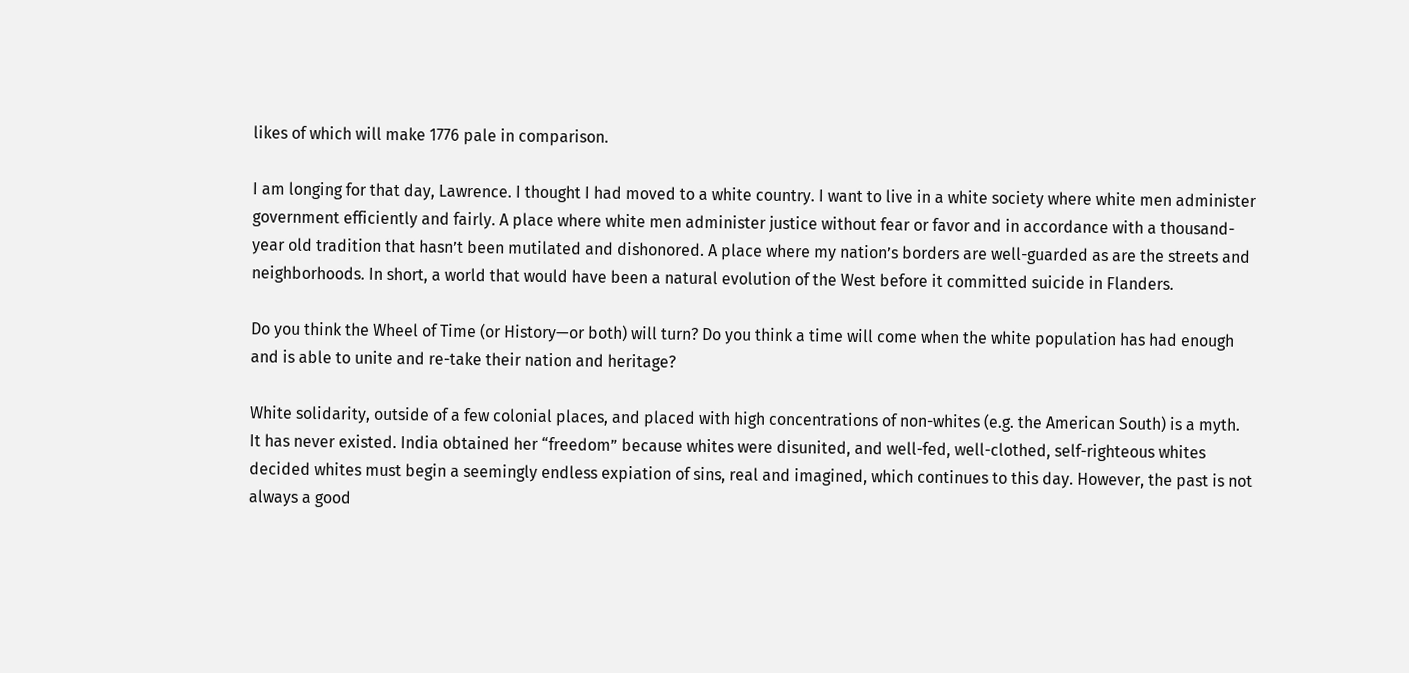likes of which will make 1776 pale in comparison.

I am longing for that day, Lawrence. I thought I had moved to a white country. I want to live in a white society where white men administer government efficiently and fairly. A place where white men administer justice without fear or favor and in accordance with a thousand-year old tradition that hasn’t been mutilated and dishonored. A place where my nation’s borders are well-guarded as are the streets and neighborhoods. In short, a world that would have been a natural evolution of the West before it committed suicide in Flanders.

Do you think the Wheel of Time (or History—or both) will turn? Do you think a time will come when the white population has had enough and is able to unite and re-take their nation and heritage?

White solidarity, outside of a few colonial places, and placed with high concentrations of non-whites (e.g. the American South) is a myth. It has never existed. India obtained her “freedom” because whites were disunited, and well-fed, well-clothed, self-righteous whites decided whites must begin a seemingly endless expiation of sins, real and imagined, which continues to this day. However, the past is not always a good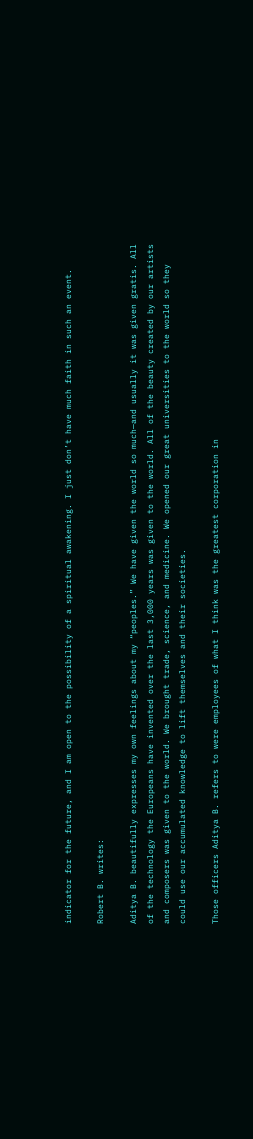indicator for the future, and I am open to the possibility of a spiritual awakening. I just don’t have much faith in such an event.

Robert B. writes:

Aditya B. beautifully expresses my own feelings about my “peoples.” We have given the world so much—and usually it was given gratis. All of the technology the Europeans have invented over the last 3,000 years was given to the world. All of the beauty created by our artists and composers was given to the world. We brought trade, science, and medicine. We opened our great universities to the world so they could use our accumulated knowledge to lift themselves and their societies.

Those officers Aditya B. refers to were employees of what I think was the greatest corporation in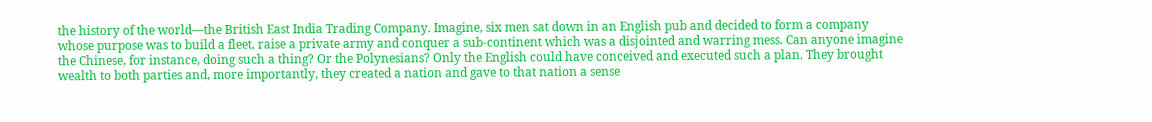the history of the world—the British East India Trading Company. Imagine, six men sat down in an English pub and decided to form a company whose purpose was to build a fleet, raise a private army and conquer a sub-continent which was a disjointed and warring mess. Can anyone imagine the Chinese, for instance, doing such a thing? Or the Polynesians? Only the English could have conceived and executed such a plan. They brought wealth to both parties and, more importantly, they created a nation and gave to that nation a sense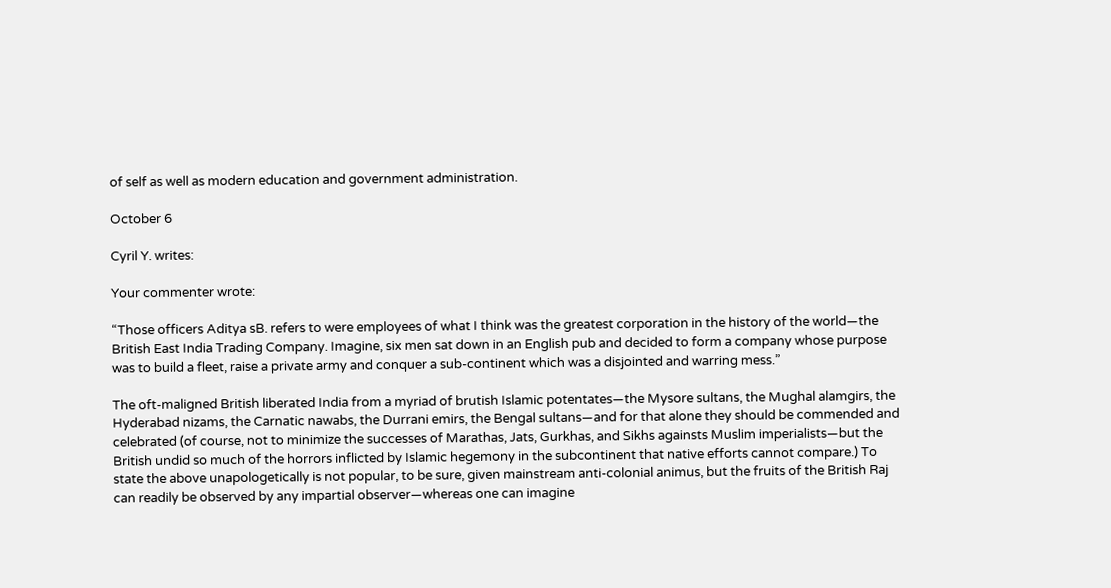of self as well as modern education and government administration.

October 6

Cyril Y. writes:

Your commenter wrote:

“Those officers Aditya sB. refers to were employees of what I think was the greatest corporation in the history of the world—the British East India Trading Company. Imagine, six men sat down in an English pub and decided to form a company whose purpose was to build a fleet, raise a private army and conquer a sub-continent which was a disjointed and warring mess.”

The oft-maligned British liberated India from a myriad of brutish Islamic potentates—the Mysore sultans, the Mughal alamgirs, the Hyderabad nizams, the Carnatic nawabs, the Durrani emirs, the Bengal sultans—and for that alone they should be commended and celebrated (of course, not to minimize the successes of Marathas, Jats, Gurkhas, and Sikhs againsts Muslim imperialists—but the British undid so much of the horrors inflicted by Islamic hegemony in the subcontinent that native efforts cannot compare.) To state the above unapologetically is not popular, to be sure, given mainstream anti-colonial animus, but the fruits of the British Raj can readily be observed by any impartial observer—whereas one can imagine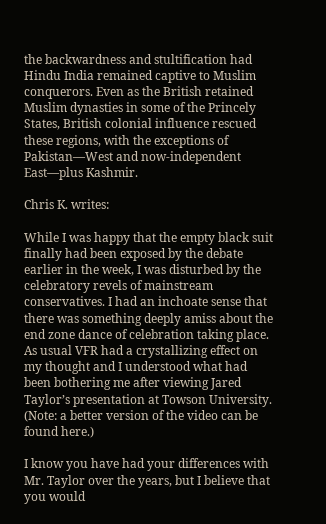the backwardness and stultification had Hindu India remained captive to Muslim conquerors. Even as the British retained Muslim dynasties in some of the Princely States, British colonial influence rescued these regions, with the exceptions of Pakistan—West and now-independent East—plus Kashmir.

Chris K. writes:

While I was happy that the empty black suit finally had been exposed by the debate earlier in the week, I was disturbed by the celebratory revels of mainstream conservatives. I had an inchoate sense that there was something deeply amiss about the end zone dance of celebration taking place. As usual VFR had a crystallizing effect on my thought and I understood what had been bothering me after viewing Jared Taylor’s presentation at Towson University. (Note: a better version of the video can be found here.)

I know you have had your differences with Mr. Taylor over the years, but I believe that you would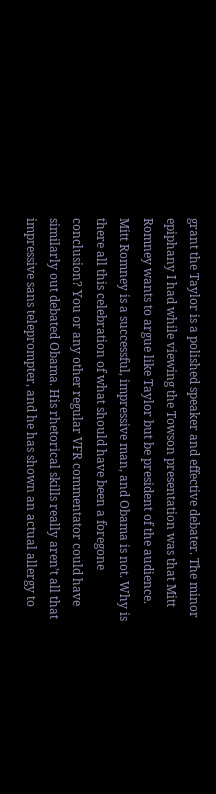grant the Taylor is a polished speaker and effective debater. The minor epiphany I had while viewing the Towson presentation was that Mitt Romney wants to argue like Taylor but be president of the audience. Mitt Romney is a successful, impressive man, and Obama is not. Why is there all this celebration of what should have been a foregone conclusion? You or any other regular VFR commentator could have similarly out debated Obama. His rhetorical skills really aren’t all that impressive sans teleprompter, and he has shown an actual allergy to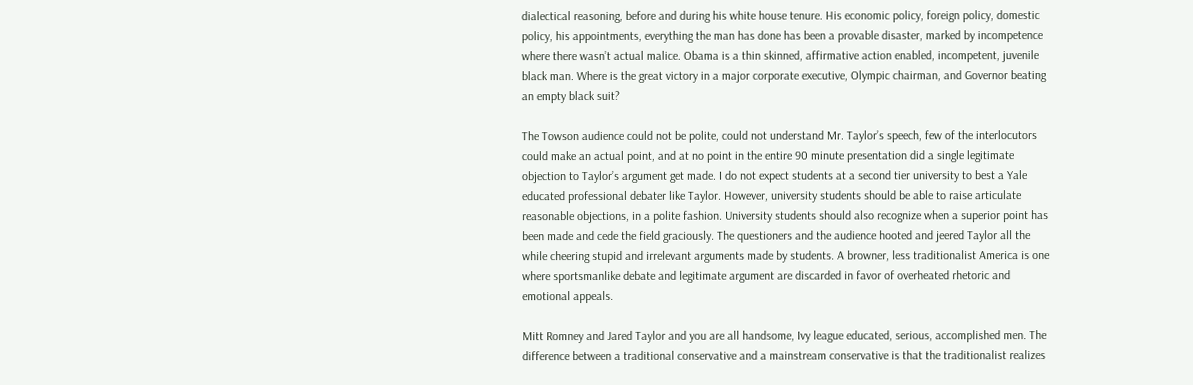dialectical reasoning, before and during his white house tenure. His economic policy, foreign policy, domestic policy, his appointments, everything the man has done has been a provable disaster, marked by incompetence where there wasn’t actual malice. Obama is a thin skinned, affirmative action enabled, incompetent, juvenile black man. Where is the great victory in a major corporate executive, Olympic chairman, and Governor beating an empty black suit?

The Towson audience could not be polite, could not understand Mr. Taylor’s speech, few of the interlocutors could make an actual point, and at no point in the entire 90 minute presentation did a single legitimate objection to Taylor’s argument get made. I do not expect students at a second tier university to best a Yale educated professional debater like Taylor. However, university students should be able to raise articulate reasonable objections, in a polite fashion. University students should also recognize when a superior point has been made and cede the field graciously. The questioners and the audience hooted and jeered Taylor all the while cheering stupid and irrelevant arguments made by students. A browner, less traditionalist America is one where sportsmanlike debate and legitimate argument are discarded in favor of overheated rhetoric and emotional appeals.

Mitt Romney and Jared Taylor and you are all handsome, Ivy league educated, serious, accomplished men. The difference between a traditional conservative and a mainstream conservative is that the traditionalist realizes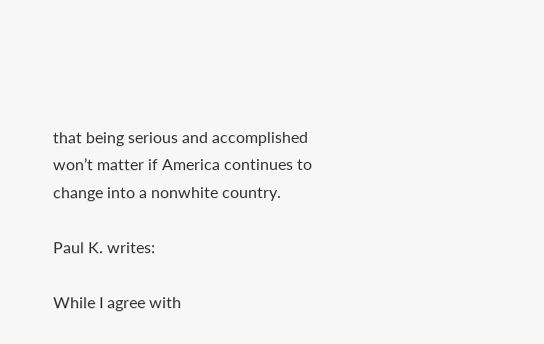that being serious and accomplished won’t matter if America continues to change into a nonwhite country.

Paul K. writes:

While I agree with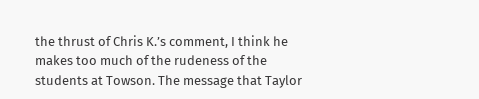the thrust of Chris K.’s comment, I think he makes too much of the rudeness of the students at Towson. The message that Taylor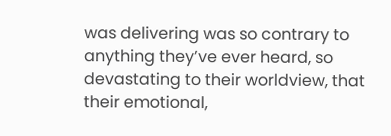was delivering was so contrary to anything they’ve ever heard, so devastating to their worldview, that their emotional,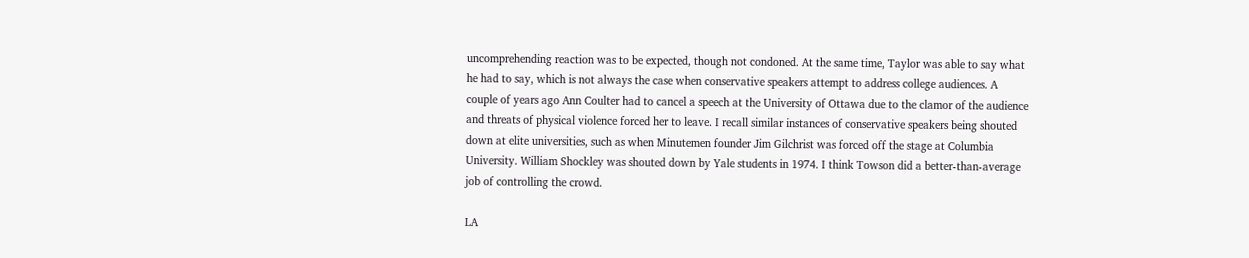uncomprehending reaction was to be expected, though not condoned. At the same time, Taylor was able to say what he had to say, which is not always the case when conservative speakers attempt to address college audiences. A couple of years ago Ann Coulter had to cancel a speech at the University of Ottawa due to the clamor of the audience and threats of physical violence forced her to leave. I recall similar instances of conservative speakers being shouted down at elite universities, such as when Minutemen founder Jim Gilchrist was forced off the stage at Columbia University. William Shockley was shouted down by Yale students in 1974. I think Towson did a better-than-average job of controlling the crowd.

LA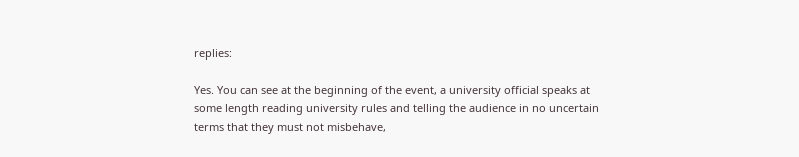replies:

Yes. You can see at the beginning of the event, a university official speaks at some length reading university rules and telling the audience in no uncertain terms that they must not misbehave,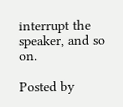interrupt the speaker, and so on.

Posted by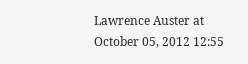Lawrence Auster at October 05, 2012 12:55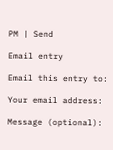PM | Send

Email entry

Email this entry to:

Your email address:

Message (optional):